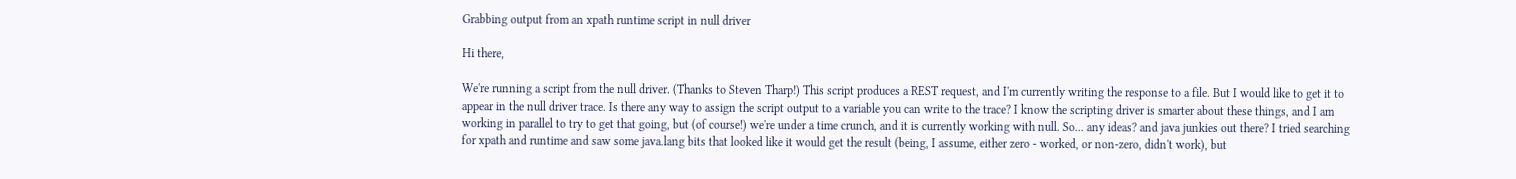Grabbing output from an xpath runtime script in null driver

Hi there,

We're running a script from the null driver. (Thanks to Steven Tharp!) This script produces a REST request, and I'm currently writing the response to a file. But I would like to get it to appear in the null driver trace. Is there any way to assign the script output to a variable you can write to the trace? I know the scripting driver is smarter about these things, and I am working in parallel to try to get that going, but (of course!) we're under a time crunch, and it is currently working with null. So... any ideas? and java junkies out there? I tried searching for xpath and runtime and saw some java.lang bits that looked like it would get the result (being, I assume, either zero - worked, or non-zero, didn't work), but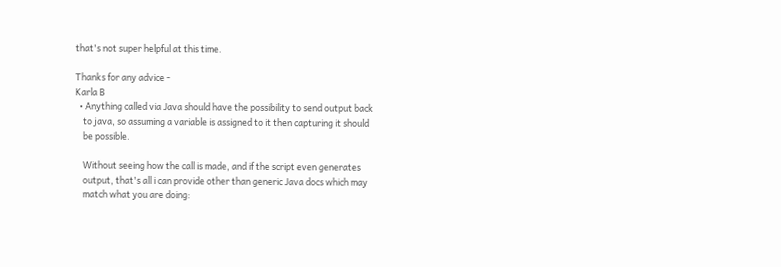that's not super helpful at this time.

Thanks for any advice -
Karla B
  • Anything called via Java should have the possibility to send output back
    to java, so assuming a variable is assigned to it then capturing it should
    be possible.

    Without seeing how the call is made, and if the script even generates
    output, that's all i can provide other than generic Java docs which may
    match what you are doing: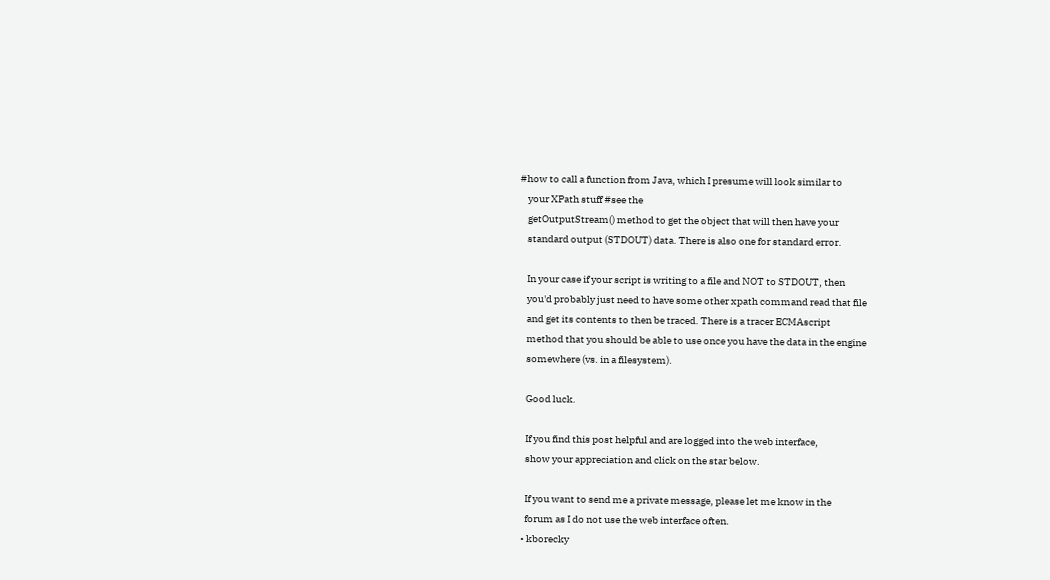#how to call a function from Java, which I presume will look similar to
    your XPath stuff #see the
    getOutputStream() method to get the object that will then have your
    standard output (STDOUT) data. There is also one for standard error.

    In your case if your script is writing to a file and NOT to STDOUT, then
    you'd probably just need to have some other xpath command read that file
    and get its contents to then be traced. There is a tracer ECMAscript
    method that you should be able to use once you have the data in the engine
    somewhere (vs. in a filesystem).

    Good luck.

    If you find this post helpful and are logged into the web interface,
    show your appreciation and click on the star below.

    If you want to send me a private message, please let me know in the
    forum as I do not use the web interface often.
  • kborecky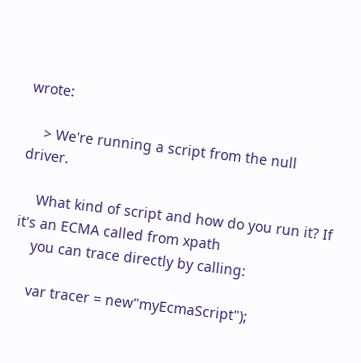wrote:

    > We're running a script from the null driver.

    What kind of script and how do you run it? If it's an ECMA called from xpath
    you can trace directly by calling:

    var tracer = new"myEcmaScript");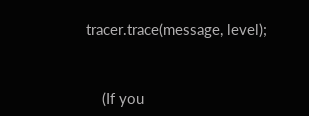tracer.trace(message, level);


    (If you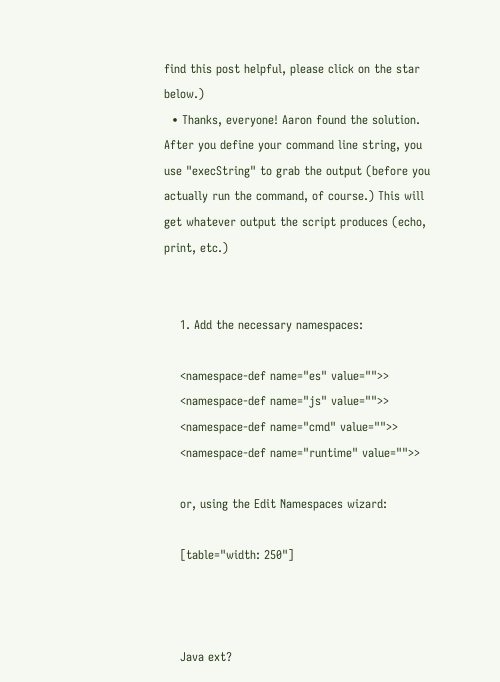find this post helpful, please click on the star below.)
  • Thanks, everyone! Aaron found the solution. After you define your command line string, you use "execString" to grab the output (before you actually run the command, of course.) This will get whatever output the script produces (echo, print, etc.)


    1. Add the necessary namespaces:

    <namespace-def name="es" value="">>
    <namespace-def name="js" value="">>
    <namespace-def name="cmd" value="">>
    <namespace-def name="runtime" value="">>

    or, using the Edit Namespaces wizard:

    [table="width: 250"]



    Java ext?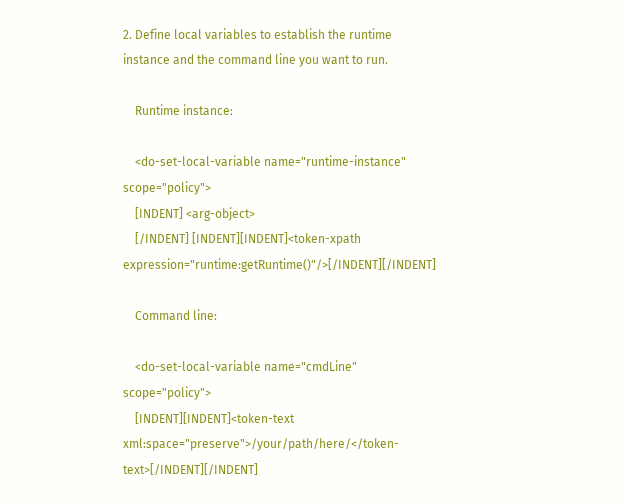2. Define local variables to establish the runtime instance and the command line you want to run.

    Runtime instance:

    <do-set-local-variable name="runtime-instance" scope="policy">
    [INDENT] <arg-object>
    [/INDENT] [INDENT][INDENT]<token-xpath expression="runtime:getRuntime()"/>[/INDENT][/INDENT]

    Command line:

    <do-set-local-variable name="cmdLine" scope="policy">
    [INDENT][INDENT]<token-text xml:space="preserve">/your/path/here/</token-text>[/INDENT][/INDENT]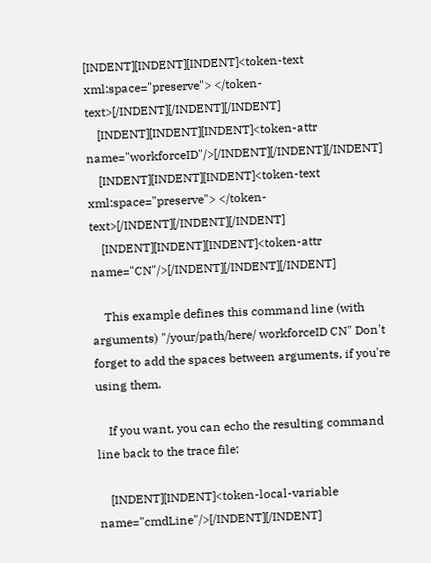[INDENT][INDENT][INDENT]<token-text xml:space="preserve"> </token-text>[/INDENT][/INDENT][/INDENT]
    [INDENT][INDENT][INDENT]<token-attr name="workforceID"/>[/INDENT][/INDENT][/INDENT]
    [INDENT][INDENT][INDENT]<token-text xml:space="preserve"> </token-text>[/INDENT][/INDENT][/INDENT]
    [INDENT][INDENT][INDENT]<token-attr name="CN"/>[/INDENT][/INDENT][/INDENT]

    This example defines this command line (with arguments) "/your/path/here/ workforceID CN" Don't forget to add the spaces between arguments, if you're using them.

    If you want, you can echo the resulting command line back to the trace file:

    [INDENT][INDENT]<token-local-variable name="cmdLine"/>[/INDENT][/INDENT]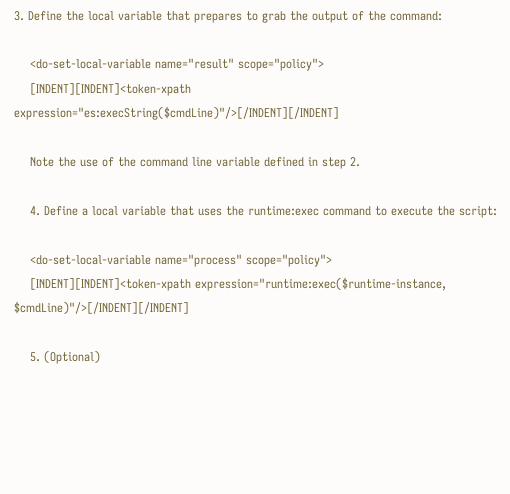3. Define the local variable that prepares to grab the output of the command:

    <do-set-local-variable name="result" scope="policy">
    [INDENT][INDENT]<token-xpath expression="es:execString($cmdLine)"/>[/INDENT][/INDENT]

    Note the use of the command line variable defined in step 2.

    4. Define a local variable that uses the runtime:exec command to execute the script:

    <do-set-local-variable name="process" scope="policy">
    [INDENT][INDENT]<token-xpath expression="runtime:exec($runtime-instance, $cmdLine)"/>[/INDENT][/INDENT]

    5. (Optional)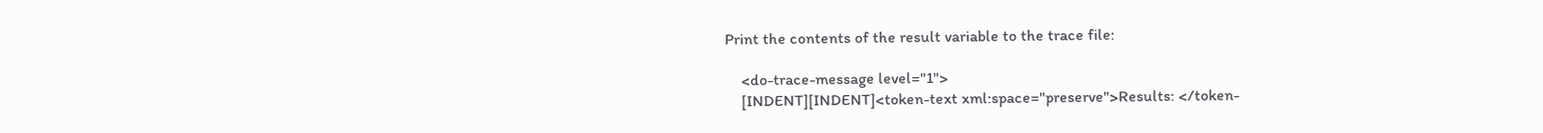Print the contents of the result variable to the trace file:

    <do-trace-message level="1">
    [INDENT][INDENT]<token-text xml:space="preserve">Results: </token-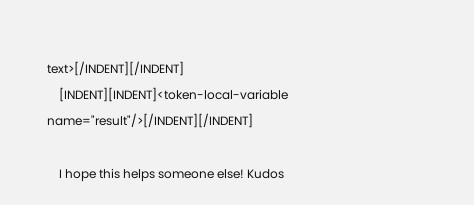text>[/INDENT][/INDENT]
    [INDENT][INDENT]<token-local-variable name="result"/>[/INDENT][/INDENT]

    I hope this helps someone else! Kudos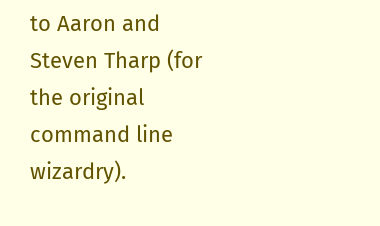to Aaron and Steven Tharp (for the original command line wizardry).